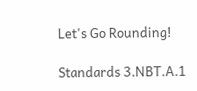Let's Go Rounding!

Standards 3.NBT.A.1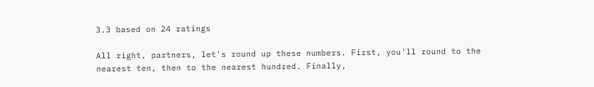3.3 based on 24 ratings

All right, partners, let's round up these numbers. First, you'll round to the nearest ten, then to the nearest hundred. Finally,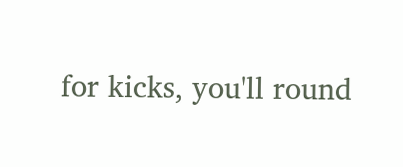for kicks, you'll round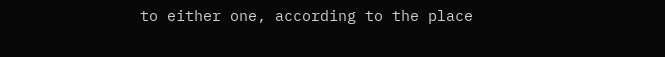to either one, according to the place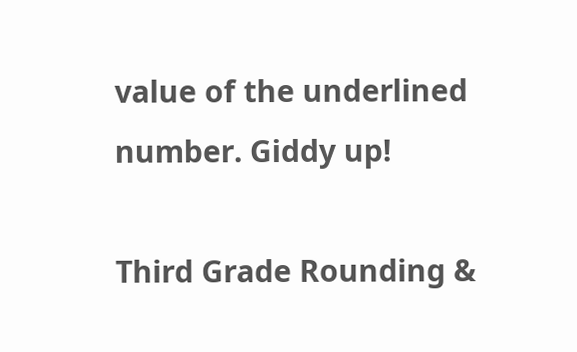value of the underlined number. Giddy up!

Third Grade Rounding &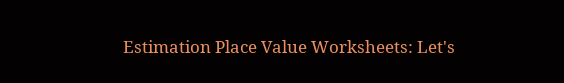Estimation Place Value Worksheets: Let's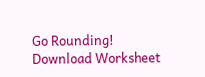Go Rounding!
Download Worksheet